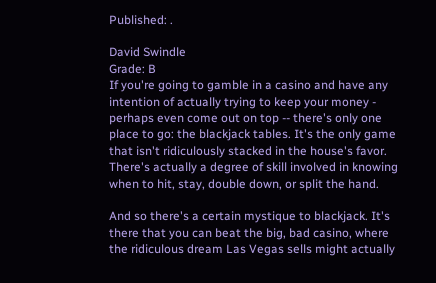Published: .

David Swindle
Grade: B
If you're going to gamble in a casino and have any intention of actually trying to keep your money - perhaps even come out on top -- there's only one place to go: the blackjack tables. It's the only game that isn't ridiculously stacked in the house's favor. There's actually a degree of skill involved in knowing when to hit, stay, double down, or split the hand.

And so there's a certain mystique to blackjack. It's there that you can beat the big, bad casino, where the ridiculous dream Las Vegas sells might actually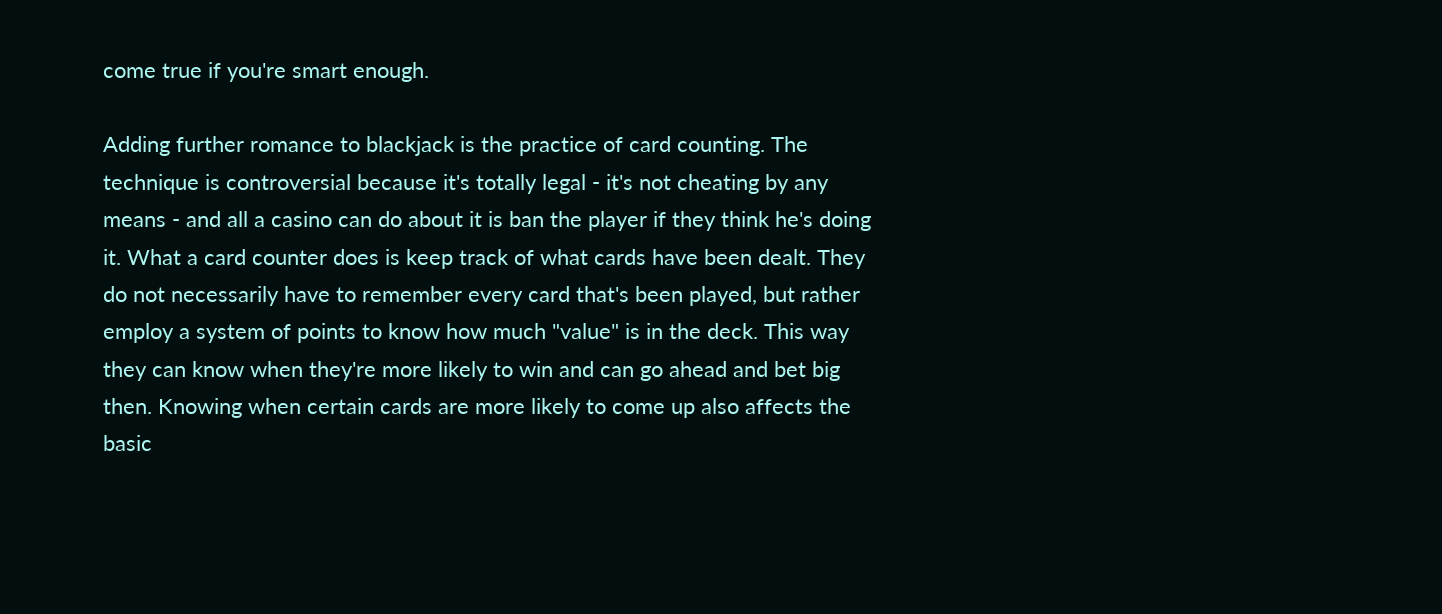come true if you're smart enough.

Adding further romance to blackjack is the practice of card counting. The technique is controversial because it's totally legal - it's not cheating by any means - and all a casino can do about it is ban the player if they think he's doing it. What a card counter does is keep track of what cards have been dealt. They do not necessarily have to remember every card that's been played, but rather employ a system of points to know how much "value" is in the deck. This way they can know when they're more likely to win and can go ahead and bet big then. Knowing when certain cards are more likely to come up also affects the basic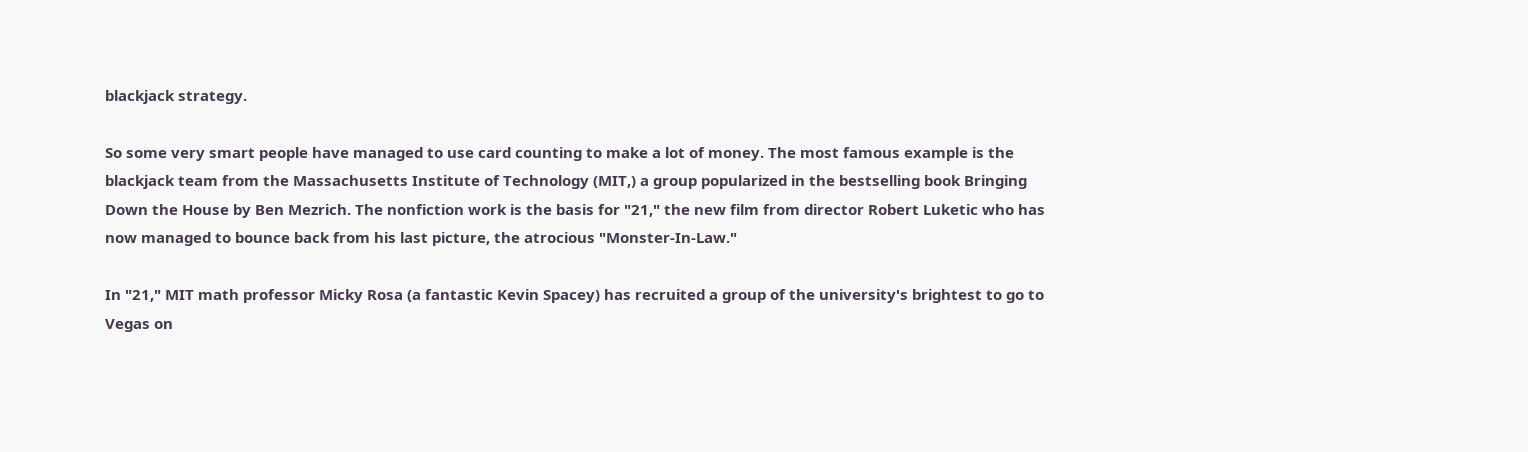blackjack strategy.

So some very smart people have managed to use card counting to make a lot of money. The most famous example is the blackjack team from the Massachusetts Institute of Technology (MIT,) a group popularized in the bestselling book Bringing Down the House by Ben Mezrich. The nonfiction work is the basis for "21," the new film from director Robert Luketic who has now managed to bounce back from his last picture, the atrocious "Monster-In-Law."

In "21," MIT math professor Micky Rosa (a fantastic Kevin Spacey) has recruited a group of the university's brightest to go to Vegas on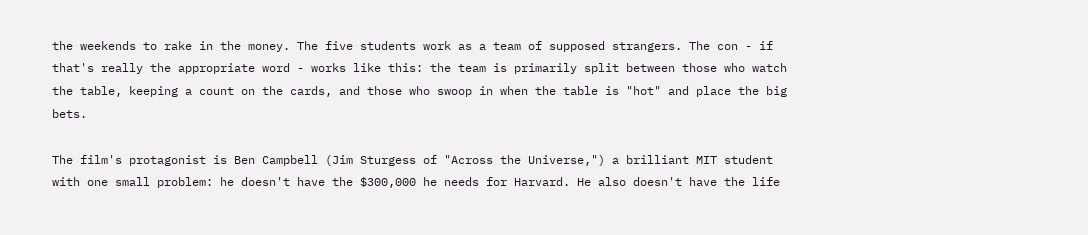the weekends to rake in the money. The five students work as a team of supposed strangers. The con - if that's really the appropriate word - works like this: the team is primarily split between those who watch the table, keeping a count on the cards, and those who swoop in when the table is "hot" and place the big bets.

The film's protagonist is Ben Campbell (Jim Sturgess of "Across the Universe,") a brilliant MIT student with one small problem: he doesn't have the $300,000 he needs for Harvard. He also doesn't have the life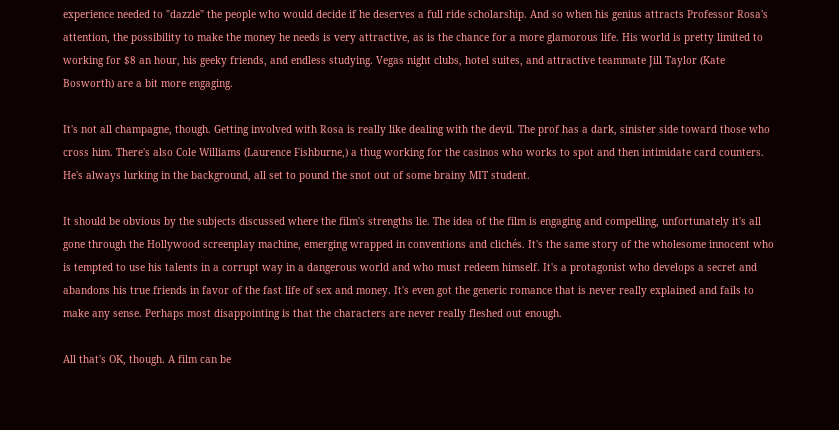experience needed to "dazzle" the people who would decide if he deserves a full ride scholarship. And so when his genius attracts Professor Rosa's attention, the possibility to make the money he needs is very attractive, as is the chance for a more glamorous life. His world is pretty limited to working for $8 an hour, his geeky friends, and endless studying. Vegas night clubs, hotel suites, and attractive teammate Jill Taylor (Kate Bosworth) are a bit more engaging.

It's not all champagne, though. Getting involved with Rosa is really like dealing with the devil. The prof has a dark, sinister side toward those who cross him. There's also Cole Williams (Laurence Fishburne,) a thug working for the casinos who works to spot and then intimidate card counters. He's always lurking in the background, all set to pound the snot out of some brainy MIT student.

It should be obvious by the subjects discussed where the film's strengths lie. The idea of the film is engaging and compelling, unfortunately it's all gone through the Hollywood screenplay machine, emerging wrapped in conventions and clichés. It's the same story of the wholesome innocent who is tempted to use his talents in a corrupt way in a dangerous world and who must redeem himself. It's a protagonist who develops a secret and abandons his true friends in favor of the fast life of sex and money. It's even got the generic romance that is never really explained and fails to make any sense. Perhaps most disappointing is that the characters are never really fleshed out enough.

All that's OK, though. A film can be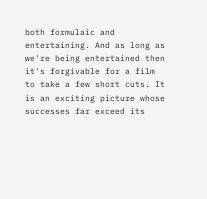both formulaic and entertaining. And as long as we're being entertained then it's forgivable for a film to take a few short cuts. It is an exciting picture whose successes far exceed its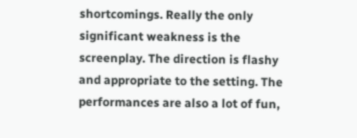shortcomings. Really the only significant weakness is the screenplay. The direction is flashy and appropriate to the setting. The performances are also a lot of fun,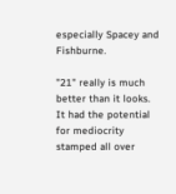especially Spacey and Fishburne.

"21" really is much better than it looks. It had the potential for mediocrity stamped all over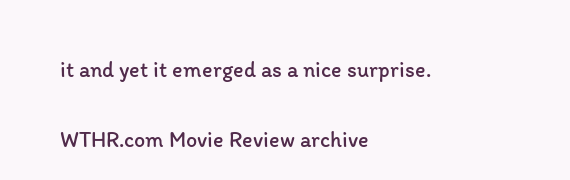it and yet it emerged as a nice surprise.

WTHR.com Movie Review archive